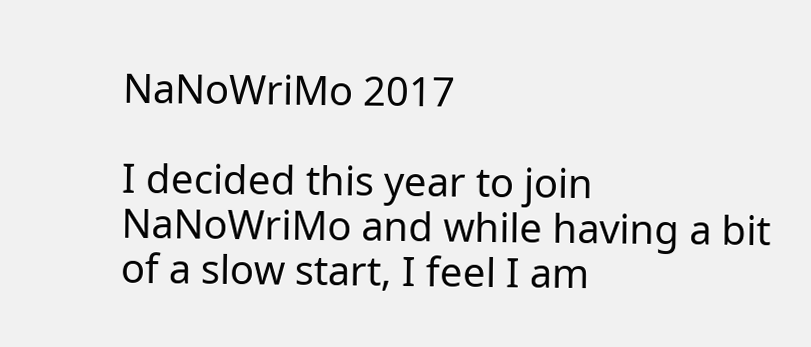NaNoWriMo 2017

I decided this year to join NaNoWriMo and while having a bit of a slow start, I feel I am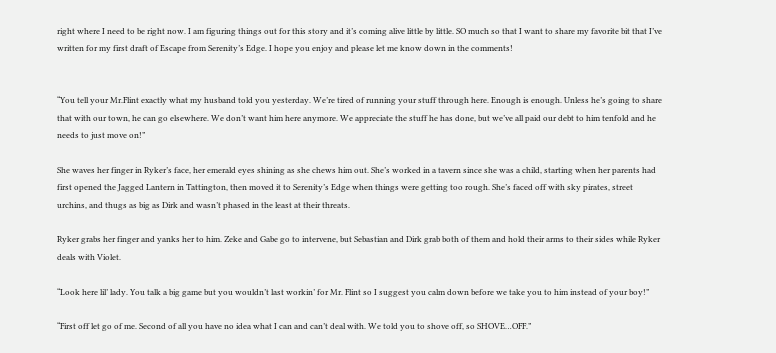right where I need to be right now. I am figuring things out for this story and it’s coming alive little by little. SO much so that I want to share my favorite bit that I’ve written for my first draft of Escape from Serenity’s Edge. I hope you enjoy and please let me know down in the comments!


“You tell your Mr.Flint exactly what my husband told you yesterday. We’re tired of running your stuff through here. Enough is enough. Unless he’s going to share that with our town, he can go elsewhere. We don’t want him here anymore. We appreciate the stuff he has done, but we’ve all paid our debt to him tenfold and he needs to just move on!”

She waves her finger in Ryker’s face, her emerald eyes shining as she chews him out. She’s worked in a tavern since she was a child, starting when her parents had first opened the Jagged Lantern in Tattington, then moved it to Serenity’s Edge when things were getting too rough. She’s faced off with sky pirates, street urchins, and thugs as big as Dirk and wasn’t phased in the least at their threats.

Ryker grabs her finger and yanks her to him. Zeke and Gabe go to intervene, but Sebastian and Dirk grab both of them and hold their arms to their sides while Ryker deals with Violet.

“Look here lil’ lady. You talk a big game but you wouldn’t last workin’ for Mr. Flint so I suggest you calm down before we take you to him instead of your boy!”

“First off let go of me. Second of all you have no idea what I can and can’t deal with. We told you to shove off, so SHOVE…OFF.”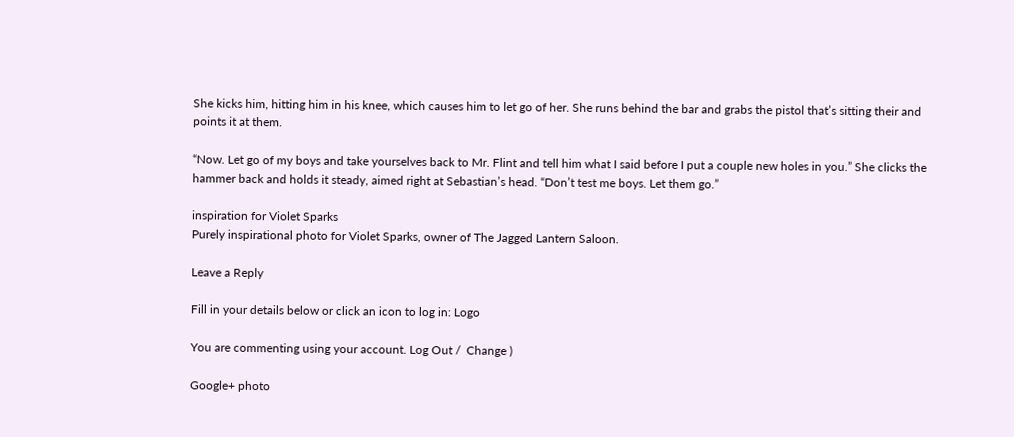She kicks him, hitting him in his knee, which causes him to let go of her. She runs behind the bar and grabs the pistol that’s sitting their and points it at them.

“Now. Let go of my boys and take yourselves back to Mr. Flint and tell him what I said before I put a couple new holes in you.” She clicks the hammer back and holds it steady, aimed right at Sebastian’s head. “Don’t test me boys. Let them go.”

inspiration for Violet Sparks
Purely inspirational photo for Violet Sparks, owner of The Jagged Lantern Saloon.

Leave a Reply

Fill in your details below or click an icon to log in: Logo

You are commenting using your account. Log Out /  Change )

Google+ photo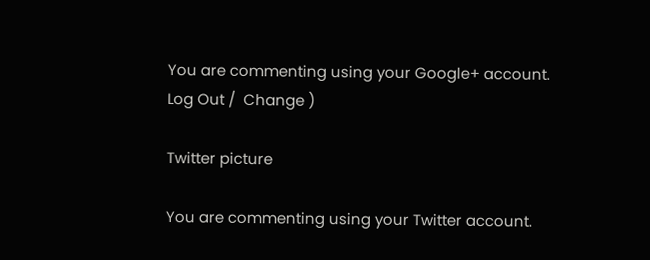You are commenting using your Google+ account. Log Out /  Change )

Twitter picture

You are commenting using your Twitter account.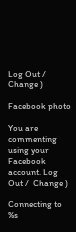Log Out /  Change )

Facebook photo

You are commenting using your Facebook account. Log Out /  Change )

Connecting to %s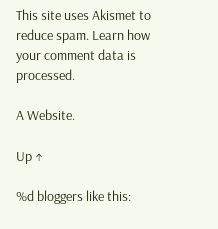This site uses Akismet to reduce spam. Learn how your comment data is processed.

A Website.

Up ↑

%d bloggers like this: